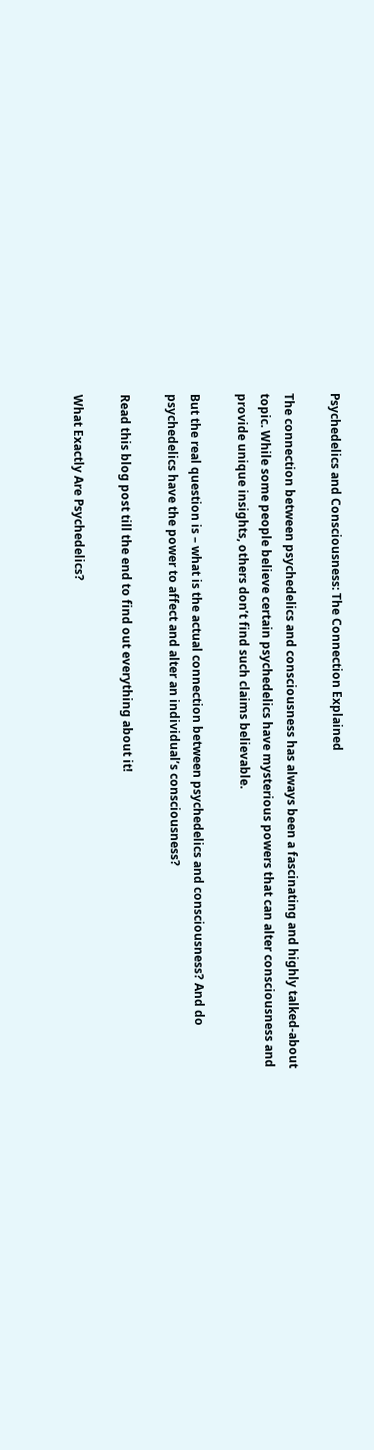Psychedelics and Consciousness: The Connection Explained

The connection between psychedelics and consciousness has always been a fascinating and highly talked-about topic. While some people believe certain psychedelics have mysterious powers that can alter consciousness and provide unique insights, others don’t find such claims believable.

But the real question is – what is the actual connection between psychedelics and consciousness? And do psychedelics have the power to affect and alter an individual’s consciousness?

Read this blog post till the end to find out everything about it!

What Exactly Are Psychedelics?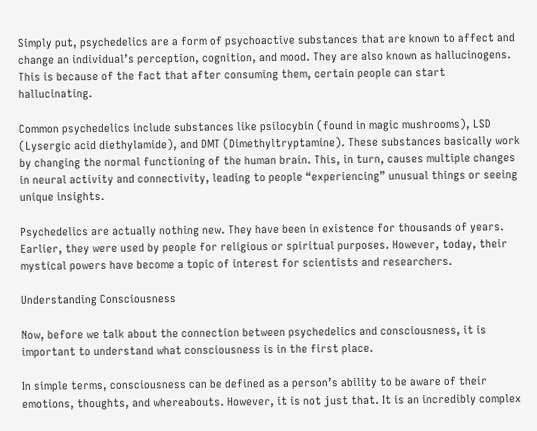Simply put, psychedelics are a form of psychoactive substances that are known to affect and change an individual’s perception, cognition, and mood. They are also known as hallucinogens. This is because of the fact that after consuming them, certain people can start hallucinating.

Common psychedelics include substances like psilocybin (found in magic mushrooms), LSD (Lysergic acid diethylamide), and DMT (Dimethyltryptamine). These substances basically work by changing the normal functioning of the human brain. This, in turn, causes multiple changes in neural activity and connectivity, leading to people “experiencing” unusual things or seeing unique insights.

Psychedelics are actually nothing new. They have been in existence for thousands of years. Earlier, they were used by people for religious or spiritual purposes. However, today, their mystical powers have become a topic of interest for scientists and researchers.

Understanding Consciousness

Now, before we talk about the connection between psychedelics and consciousness, it is important to understand what consciousness is in the first place.

In simple terms, consciousness can be defined as a person’s ability to be aware of their emotions, thoughts, and whereabouts. However, it is not just that. It is an incredibly complex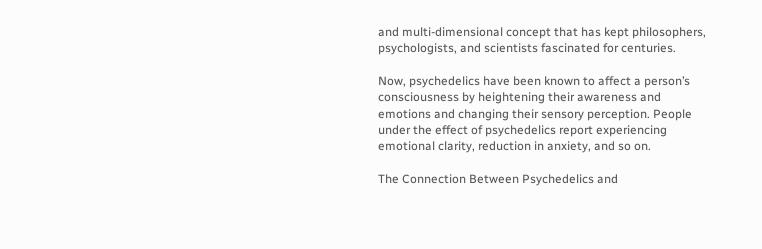and multi-dimensional concept that has kept philosophers, psychologists, and scientists fascinated for centuries.

Now, psychedelics have been known to affect a person’s consciousness by heightening their awareness and emotions and changing their sensory perception. People under the effect of psychedelics report experiencing emotional clarity, reduction in anxiety, and so on.

The Connection Between Psychedelics and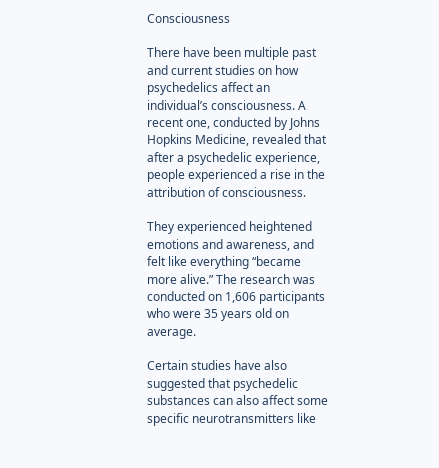Consciousness

There have been multiple past and current studies on how psychedelics affect an individual’s consciousness. A recent one, conducted by Johns Hopkins Medicine, revealed that after a psychedelic experience, people experienced a rise in the attribution of consciousness.

They experienced heightened emotions and awareness, and felt like everything “became more alive.” The research was conducted on 1,606 participants who were 35 years old on average.

Certain studies have also suggested that psychedelic substances can also affect some specific neurotransmitters like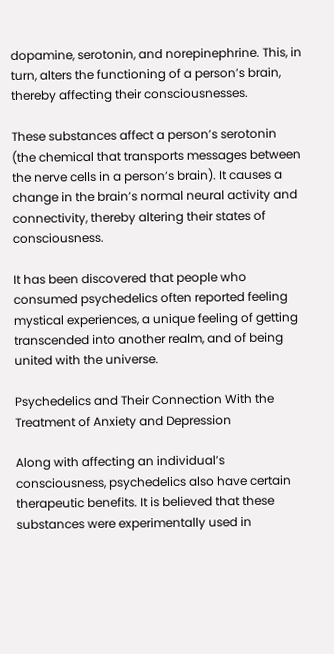dopamine, serotonin, and norepinephrine. This, in turn, alters the functioning of a person’s brain, thereby affecting their consciousnesses.

These substances affect a person’s serotonin (the chemical that transports messages between the nerve cells in a person’s brain). It causes a change in the brain’s normal neural activity and connectivity, thereby altering their states of consciousness.

It has been discovered that people who consumed psychedelics often reported feeling mystical experiences, a unique feeling of getting transcended into another realm, and of being united with the universe.

Psychedelics and Their Connection With the Treatment of Anxiety and Depression

Along with affecting an individual’s consciousness, psychedelics also have certain therapeutic benefits. It is believed that these substances were experimentally used in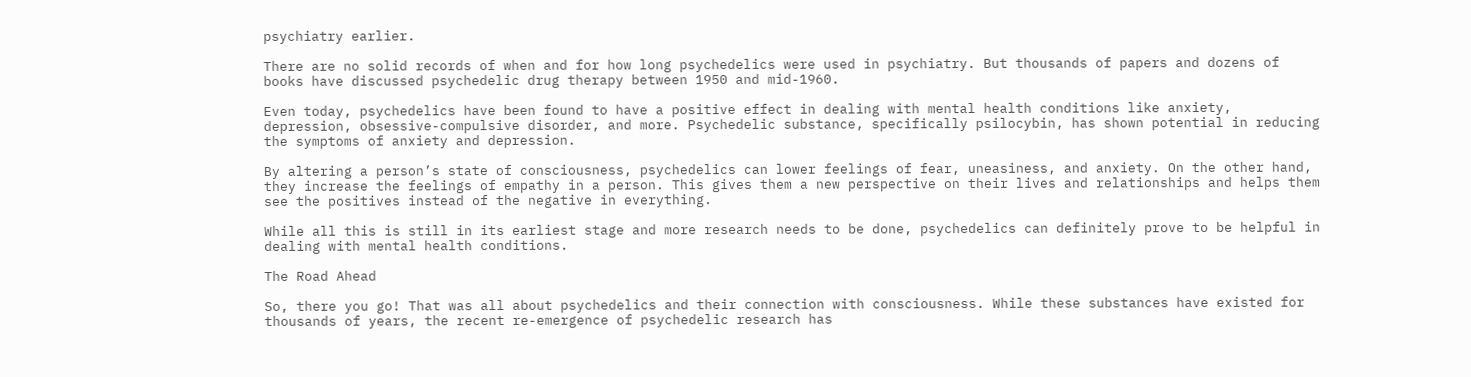psychiatry earlier.

There are no solid records of when and for how long psychedelics were used in psychiatry. But thousands of papers and dozens of books have discussed psychedelic drug therapy between 1950 and mid-1960.

Even today, psychedelics have been found to have a positive effect in dealing with mental health conditions like anxiety, depression, obsessive-compulsive disorder, and more. Psychedelic substance, specifically psilocybin, has shown potential in reducing the symptoms of anxiety and depression.

By altering a person’s state of consciousness, psychedelics can lower feelings of fear, uneasiness, and anxiety. On the other hand, they increase the feelings of empathy in a person. This gives them a new perspective on their lives and relationships and helps them see the positives instead of the negative in everything.

While all this is still in its earliest stage and more research needs to be done, psychedelics can definitely prove to be helpful in dealing with mental health conditions.

The Road Ahead

So, there you go! That was all about psychedelics and their connection with consciousness. While these substances have existed for thousands of years, the recent re-emergence of psychedelic research has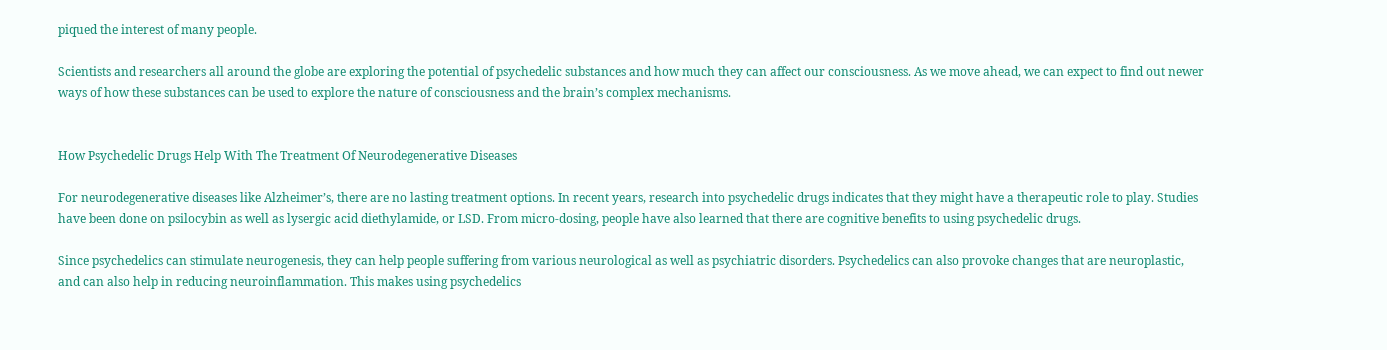piqued the interest of many people.

Scientists and researchers all around the globe are exploring the potential of psychedelic substances and how much they can affect our consciousness. As we move ahead, we can expect to find out newer ways of how these substances can be used to explore the nature of consciousness and the brain’s complex mechanisms.


How Psychedelic Drugs Help With The Treatment Of Neurodegenerative Diseases

For neurodegenerative diseases like Alzheimer’s, there are no lasting treatment options. In recent years, research into psychedelic drugs indicates that they might have a therapeutic role to play. Studies have been done on psilocybin as well as lysergic acid diethylamide, or LSD. From micro-dosing, people have also learned that there are cognitive benefits to using psychedelic drugs.

Since psychedelics can stimulate neurogenesis, they can help people suffering from various neurological as well as psychiatric disorders. Psychedelics can also provoke changes that are neuroplastic, and can also help in reducing neuroinflammation. This makes using psychedelics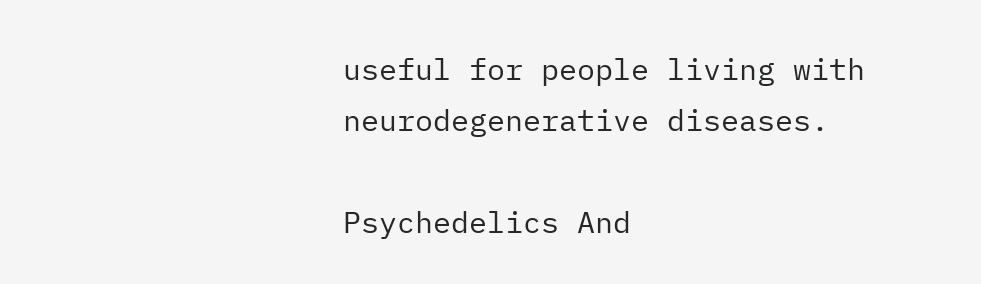useful for people living with neurodegenerative diseases.

Psychedelics And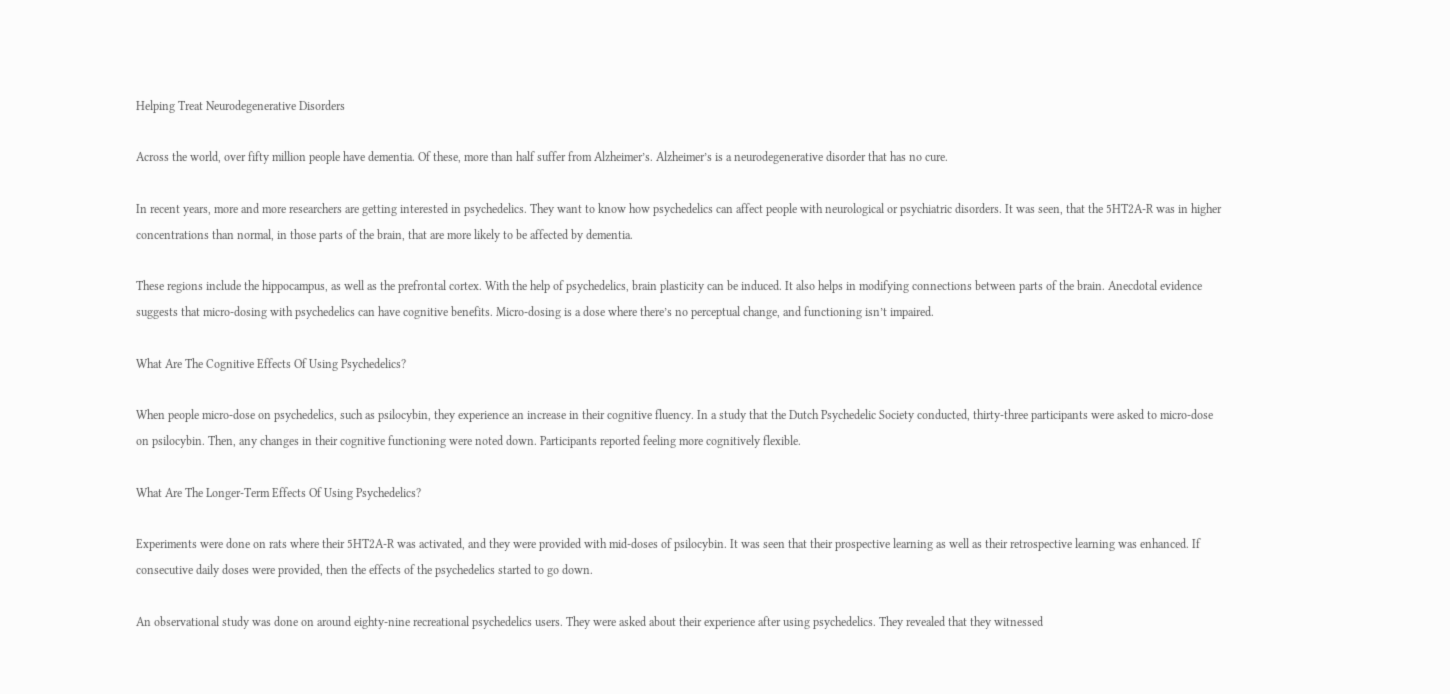Helping Treat Neurodegenerative Disorders

Across the world, over fifty million people have dementia. Of these, more than half suffer from Alzheimer’s. Alzheimer’s is a neurodegenerative disorder that has no cure.

In recent years, more and more researchers are getting interested in psychedelics. They want to know how psychedelics can affect people with neurological or psychiatric disorders. It was seen, that the 5HT2A-R was in higher concentrations than normal, in those parts of the brain, that are more likely to be affected by dementia.

These regions include the hippocampus, as well as the prefrontal cortex. With the help of psychedelics, brain plasticity can be induced. It also helps in modifying connections between parts of the brain. Anecdotal evidence suggests that micro-dosing with psychedelics can have cognitive benefits. Micro-dosing is a dose where there’s no perceptual change, and functioning isn’t impaired.

What Are The Cognitive Effects Of Using Psychedelics?

When people micro-dose on psychedelics, such as psilocybin, they experience an increase in their cognitive fluency. In a study that the Dutch Psychedelic Society conducted, thirty-three participants were asked to micro-dose on psilocybin. Then, any changes in their cognitive functioning were noted down. Participants reported feeling more cognitively flexible.

What Are The Longer-Term Effects Of Using Psychedelics?

Experiments were done on rats where their 5HT2A-R was activated, and they were provided with mid-doses of psilocybin. It was seen that their prospective learning as well as their retrospective learning was enhanced. If consecutive daily doses were provided, then the effects of the psychedelics started to go down.

An observational study was done on around eighty-nine recreational psychedelics users. They were asked about their experience after using psychedelics. They revealed that they witnessed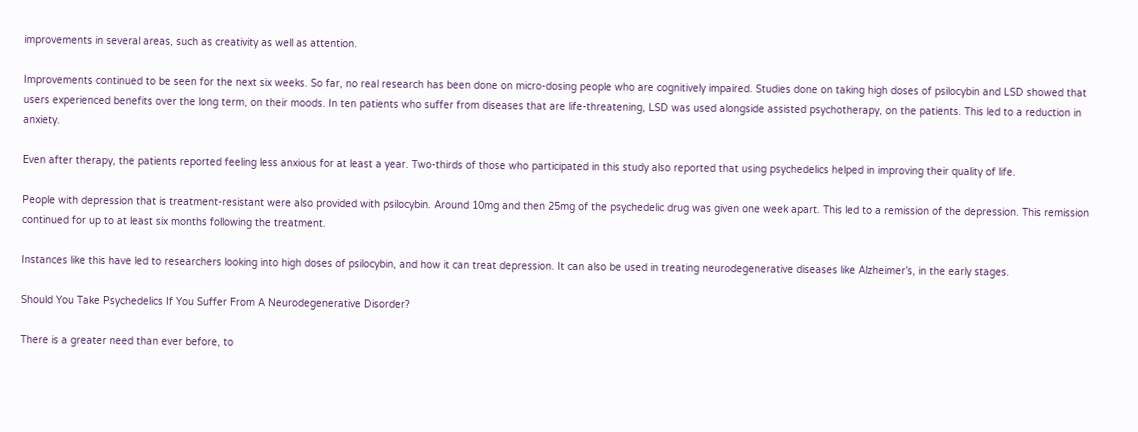improvements in several areas, such as creativity as well as attention.

Improvements continued to be seen for the next six weeks. So far, no real research has been done on micro-dosing people who are cognitively impaired. Studies done on taking high doses of psilocybin and LSD showed that users experienced benefits over the long term, on their moods. In ten patients who suffer from diseases that are life-threatening, LSD was used alongside assisted psychotherapy, on the patients. This led to a reduction in anxiety.

Even after therapy, the patients reported feeling less anxious for at least a year. Two-thirds of those who participated in this study also reported that using psychedelics helped in improving their quality of life.

People with depression that is treatment-resistant were also provided with psilocybin. Around 10mg and then 25mg of the psychedelic drug was given one week apart. This led to a remission of the depression. This remission continued for up to at least six months following the treatment.

Instances like this have led to researchers looking into high doses of psilocybin, and how it can treat depression. It can also be used in treating neurodegenerative diseases like Alzheimer’s, in the early stages.

Should You Take Psychedelics If You Suffer From A Neurodegenerative Disorder?

There is a greater need than ever before, to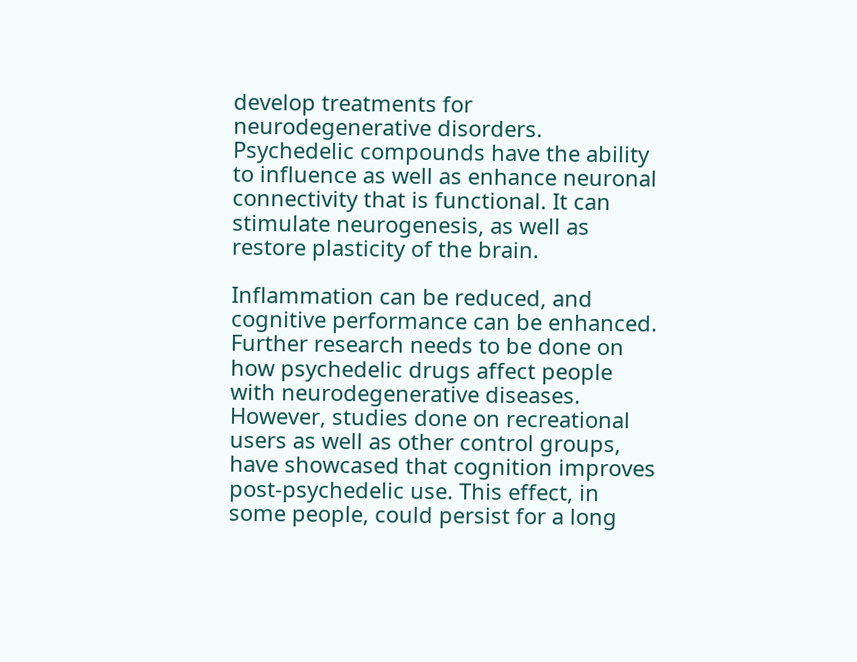develop treatments for neurodegenerative disorders. Psychedelic compounds have the ability to influence as well as enhance neuronal connectivity that is functional. It can stimulate neurogenesis, as well as restore plasticity of the brain.

Inflammation can be reduced, and cognitive performance can be enhanced. Further research needs to be done on how psychedelic drugs affect people with neurodegenerative diseases. However, studies done on recreational users as well as other control groups, have showcased that cognition improves post-psychedelic use. This effect, in some people, could persist for a long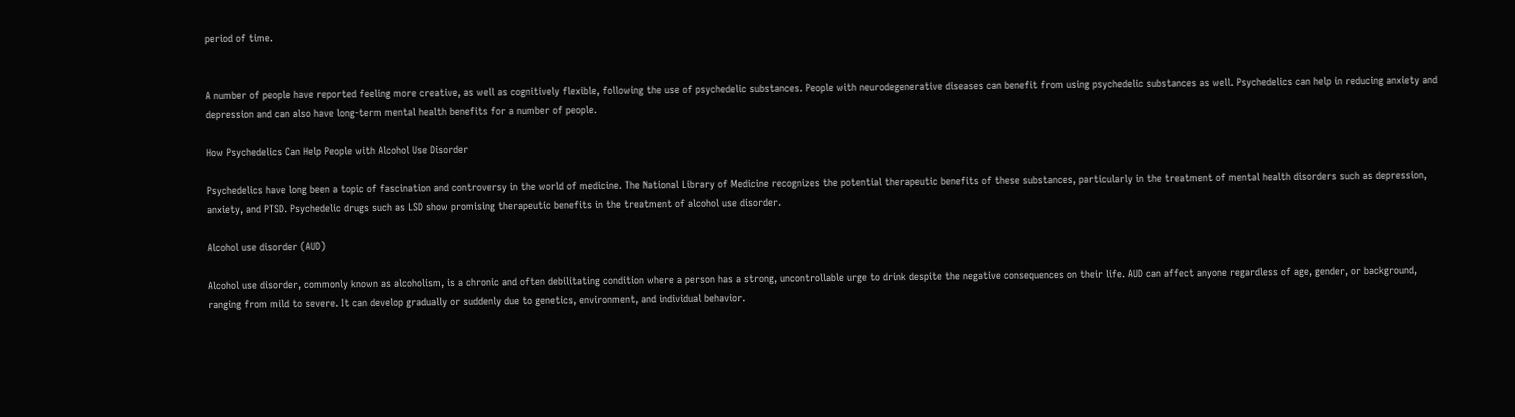period of time.


A number of people have reported feeling more creative, as well as cognitively flexible, following the use of psychedelic substances. People with neurodegenerative diseases can benefit from using psychedelic substances as well. Psychedelics can help in reducing anxiety and depression and can also have long-term mental health benefits for a number of people.

How Psychedelics Can Help People with Alcohol Use Disorder

Psychedelics have long been a topic of fascination and controversy in the world of medicine. The National Library of Medicine recognizes the potential therapeutic benefits of these substances, particularly in the treatment of mental health disorders such as depression, anxiety, and PTSD. Psychedelic drugs such as LSD show promising therapeutic benefits in the treatment of alcohol use disorder.

Alcohol use disorder (AUD)

Alcohol use disorder, commonly known as alcoholism, is a chronic and often debilitating condition where a person has a strong, uncontrollable urge to drink despite the negative consequences on their life. AUD can affect anyone regardless of age, gender, or background, ranging from mild to severe. It can develop gradually or suddenly due to genetics, environment, and individual behavior.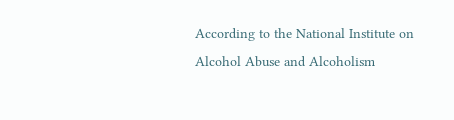According to the National Institute on Alcohol Abuse and Alcoholism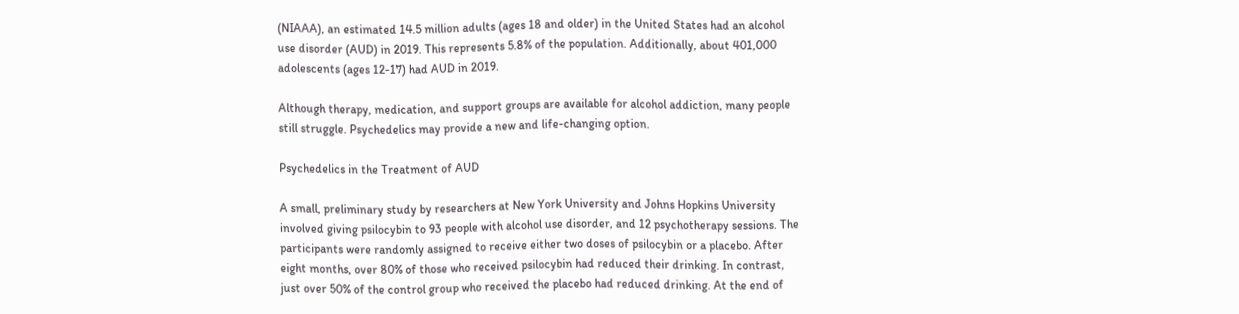(NIAAA), an estimated 14.5 million adults (ages 18 and older) in the United States had an alcohol use disorder (AUD) in 2019. This represents 5.8% of the population. Additionally, about 401,000 adolescents (ages 12-17) had AUD in 2019.

Although therapy, medication, and support groups are available for alcohol addiction, many people still struggle. Psychedelics may provide a new and life-changing option.

Psychedelics in the Treatment of AUD

A small, preliminary study by researchers at New York University and Johns Hopkins University involved giving psilocybin to 93 people with alcohol use disorder, and 12 psychotherapy sessions. The participants were randomly assigned to receive either two doses of psilocybin or a placebo. After eight months, over 80% of those who received psilocybin had reduced their drinking. In contrast, just over 50% of the control group who received the placebo had reduced drinking. At the end of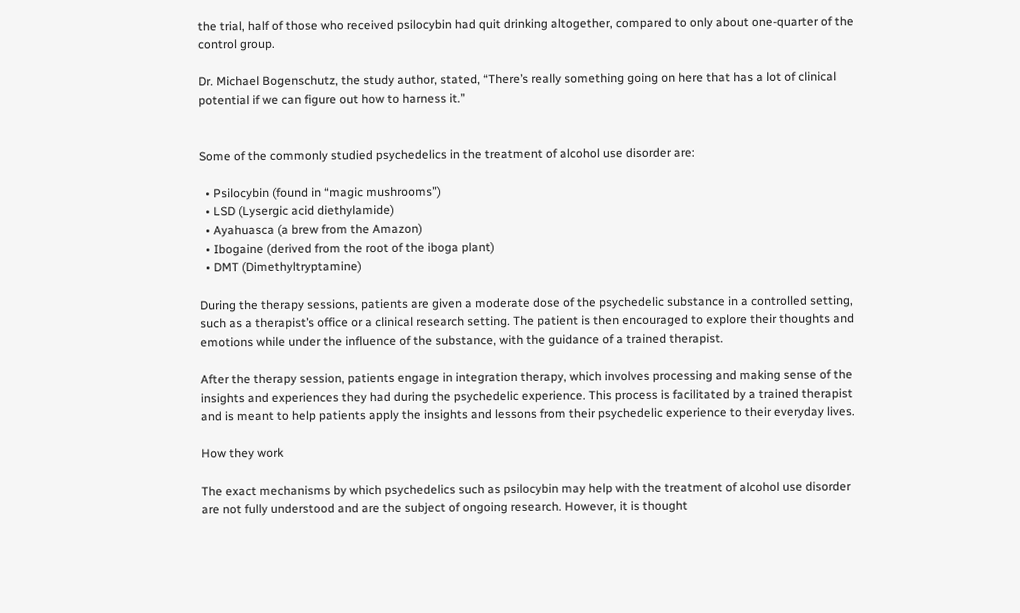the trial, half of those who received psilocybin had quit drinking altogether, compared to only about one-quarter of the control group.

Dr. Michael Bogenschutz, the study author, stated, “There’s really something going on here that has a lot of clinical potential if we can figure out how to harness it.”


Some of the commonly studied psychedelics in the treatment of alcohol use disorder are:

  • Psilocybin (found in “magic mushrooms”)
  • LSD (Lysergic acid diethylamide)
  • Ayahuasca (a brew from the Amazon)
  • Ibogaine (derived from the root of the iboga plant)
  • DMT (Dimethyltryptamine)

During the therapy sessions, patients are given a moderate dose of the psychedelic substance in a controlled setting, such as a therapist’s office or a clinical research setting. The patient is then encouraged to explore their thoughts and emotions while under the influence of the substance, with the guidance of a trained therapist.

After the therapy session, patients engage in integration therapy, which involves processing and making sense of the insights and experiences they had during the psychedelic experience. This process is facilitated by a trained therapist and is meant to help patients apply the insights and lessons from their psychedelic experience to their everyday lives.

How they work

The exact mechanisms by which psychedelics such as psilocybin may help with the treatment of alcohol use disorder are not fully understood and are the subject of ongoing research. However, it is thought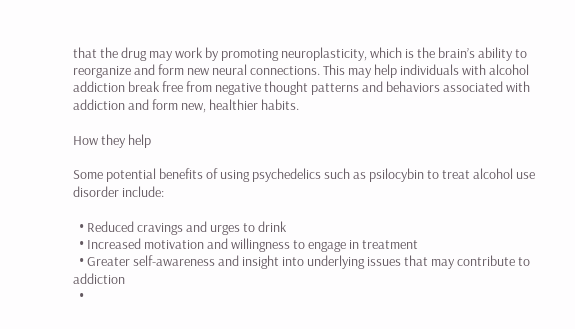that the drug may work by promoting neuroplasticity, which is the brain’s ability to reorganize and form new neural connections. This may help individuals with alcohol addiction break free from negative thought patterns and behaviors associated with addiction and form new, healthier habits.

How they help

Some potential benefits of using psychedelics such as psilocybin to treat alcohol use disorder include:

  • Reduced cravings and urges to drink
  • Increased motivation and willingness to engage in treatment
  • Greater self-awareness and insight into underlying issues that may contribute to addiction
  •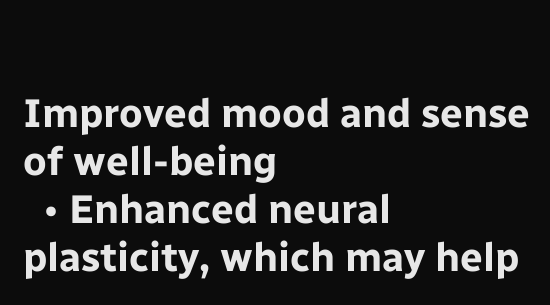Improved mood and sense of well-being
  • Enhanced neural plasticity, which may help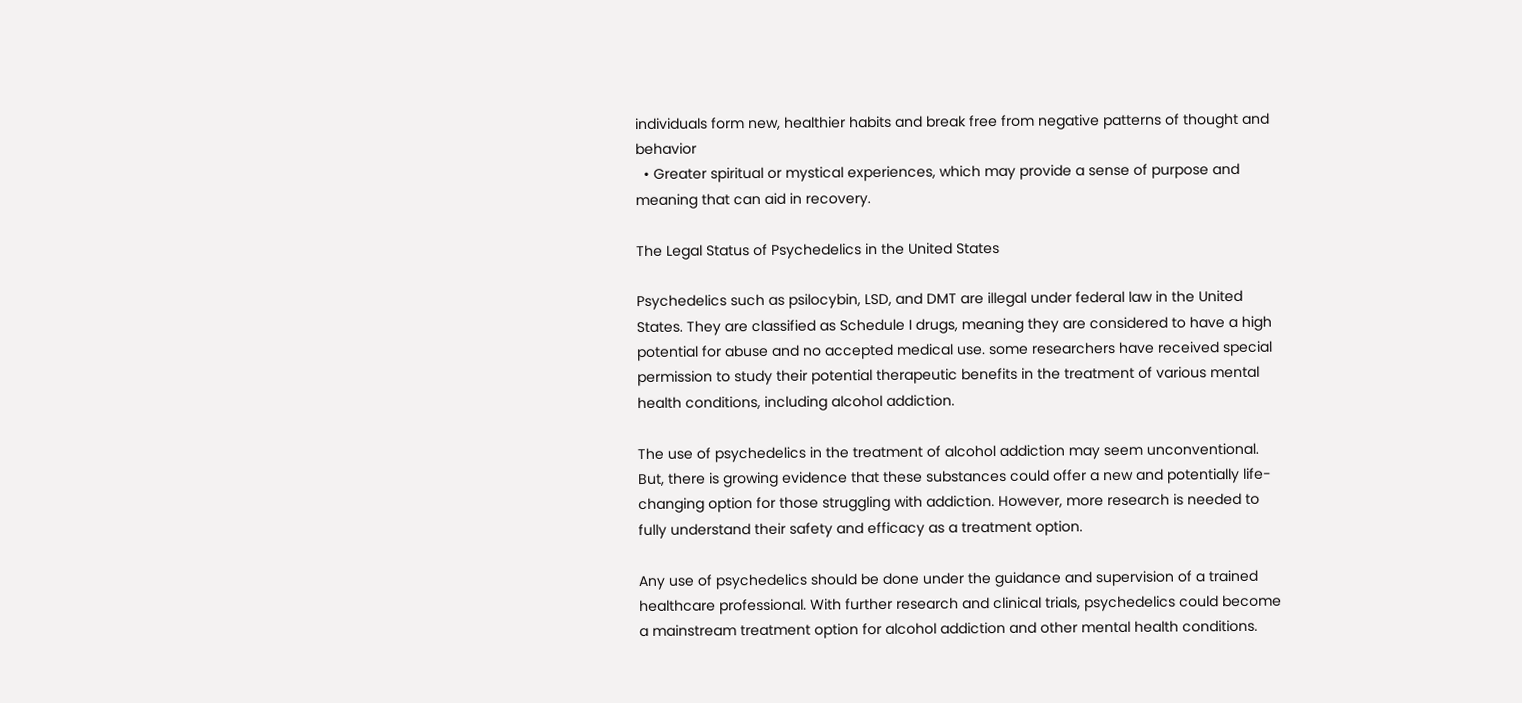individuals form new, healthier habits and break free from negative patterns of thought and behavior
  • Greater spiritual or mystical experiences, which may provide a sense of purpose and meaning that can aid in recovery.

The Legal Status of Psychedelics in the United States

Psychedelics such as psilocybin, LSD, and DMT are illegal under federal law in the United States. They are classified as Schedule I drugs, meaning they are considered to have a high potential for abuse and no accepted medical use. some researchers have received special permission to study their potential therapeutic benefits in the treatment of various mental health conditions, including alcohol addiction.

The use of psychedelics in the treatment of alcohol addiction may seem unconventional. But, there is growing evidence that these substances could offer a new and potentially life-changing option for those struggling with addiction. However, more research is needed to fully understand their safety and efficacy as a treatment option.

Any use of psychedelics should be done under the guidance and supervision of a trained healthcare professional. With further research and clinical trials, psychedelics could become a mainstream treatment option for alcohol addiction and other mental health conditions.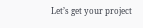Let’s get your project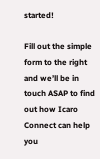started!

Fill out the simple form to the right and we’ll be in touch ASAP to find out how Icaro Connect can help you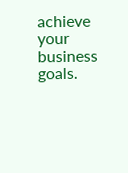achieve your business goals.